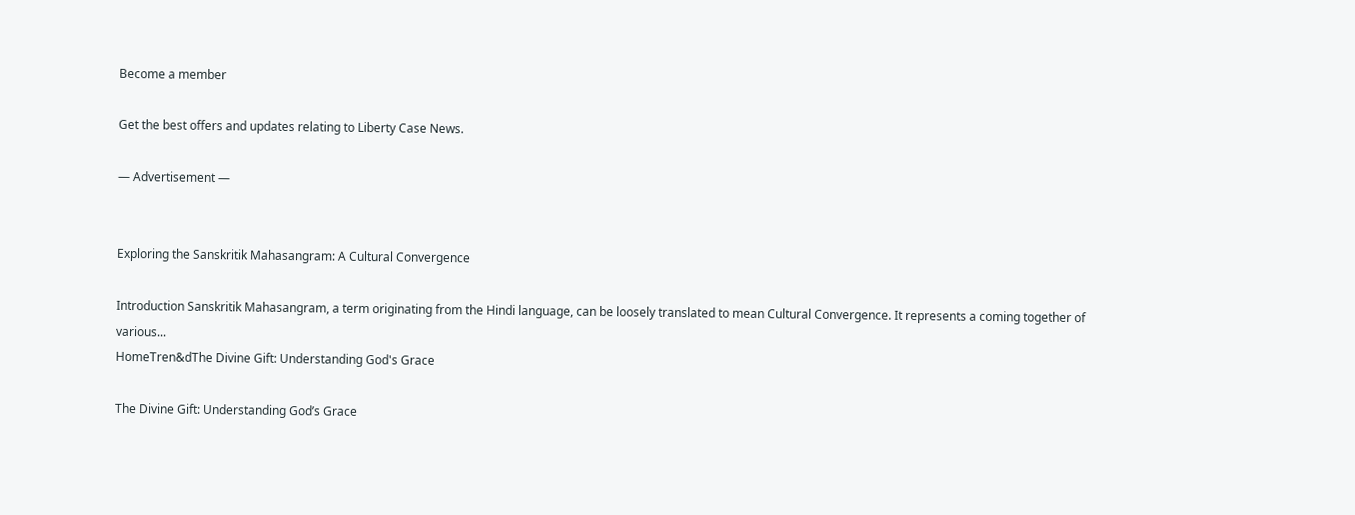Become a member

Get the best offers and updates relating to Liberty Case News.

― Advertisement ―


Exploring the Sanskritik Mahasangram: A Cultural Convergence

Introduction Sanskritik Mahasangram, a term originating from the Hindi language, can be loosely translated to mean Cultural Convergence. It represents a coming together of various...
HomeTren&dThe Divine Gift: Understanding God's Grace

The Divine Gift: Understanding God’s Grace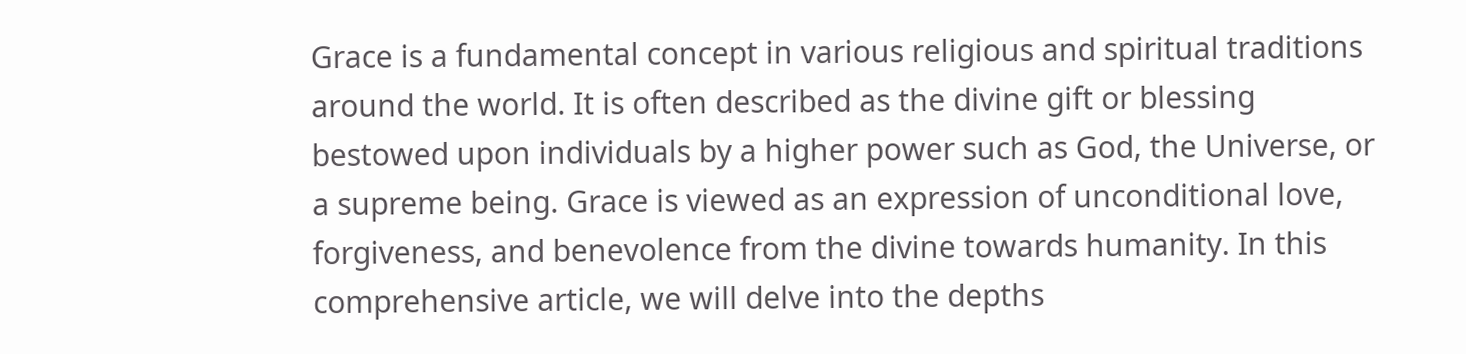Grace is a fundamental concept in various religious and spiritual traditions around the world. It is often described as the divine gift or blessing bestowed upon individuals by a higher power such as God, the Universe, or a supreme being. Grace is viewed as an expression of unconditional love, forgiveness, and benevolence from the divine towards humanity. In this comprehensive article, we will delve into the depths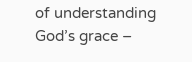of understanding God’s grace –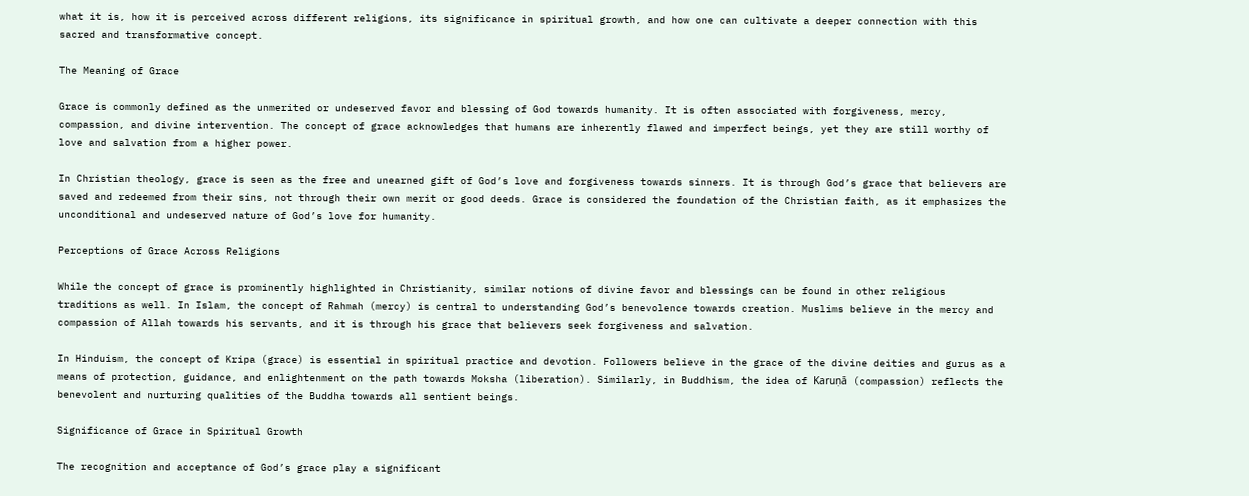what it is, how it is perceived across different religions, its significance in spiritual growth, and how one can cultivate a deeper connection with this sacred and transformative concept.

The Meaning of Grace

Grace is commonly defined as the unmerited or undeserved favor and blessing of God towards humanity. It is often associated with forgiveness, mercy, compassion, and divine intervention. The concept of grace acknowledges that humans are inherently flawed and imperfect beings, yet they are still worthy of love and salvation from a higher power.

In Christian theology, grace is seen as the free and unearned gift of God’s love and forgiveness towards sinners. It is through God’s grace that believers are saved and redeemed from their sins, not through their own merit or good deeds. Grace is considered the foundation of the Christian faith, as it emphasizes the unconditional and undeserved nature of God’s love for humanity.

Perceptions of Grace Across Religions

While the concept of grace is prominently highlighted in Christianity, similar notions of divine favor and blessings can be found in other religious traditions as well. In Islam, the concept of Rahmah (mercy) is central to understanding God’s benevolence towards creation. Muslims believe in the mercy and compassion of Allah towards his servants, and it is through his grace that believers seek forgiveness and salvation.

In Hinduism, the concept of Kripa (grace) is essential in spiritual practice and devotion. Followers believe in the grace of the divine deities and gurus as a means of protection, guidance, and enlightenment on the path towards Moksha (liberation). Similarly, in Buddhism, the idea of Karuṇā (compassion) reflects the benevolent and nurturing qualities of the Buddha towards all sentient beings.

Significance of Grace in Spiritual Growth

The recognition and acceptance of God’s grace play a significant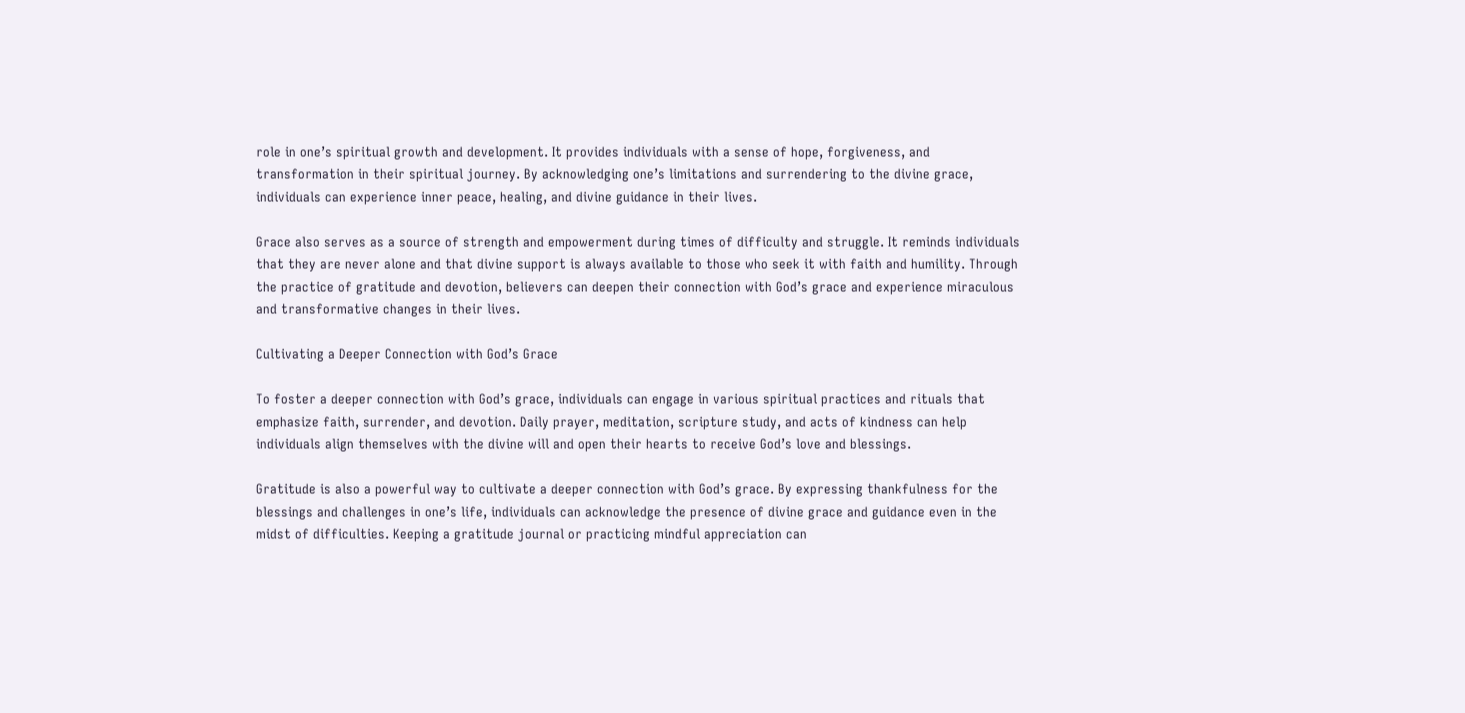role in one’s spiritual growth and development. It provides individuals with a sense of hope, forgiveness, and transformation in their spiritual journey. By acknowledging one’s limitations and surrendering to the divine grace, individuals can experience inner peace, healing, and divine guidance in their lives.

Grace also serves as a source of strength and empowerment during times of difficulty and struggle. It reminds individuals that they are never alone and that divine support is always available to those who seek it with faith and humility. Through the practice of gratitude and devotion, believers can deepen their connection with God’s grace and experience miraculous and transformative changes in their lives.

Cultivating a Deeper Connection with God’s Grace

To foster a deeper connection with God’s grace, individuals can engage in various spiritual practices and rituals that emphasize faith, surrender, and devotion. Daily prayer, meditation, scripture study, and acts of kindness can help individuals align themselves with the divine will and open their hearts to receive God’s love and blessings.

Gratitude is also a powerful way to cultivate a deeper connection with God’s grace. By expressing thankfulness for the blessings and challenges in one’s life, individuals can acknowledge the presence of divine grace and guidance even in the midst of difficulties. Keeping a gratitude journal or practicing mindful appreciation can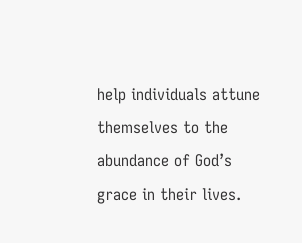help individuals attune themselves to the abundance of God’s grace in their lives.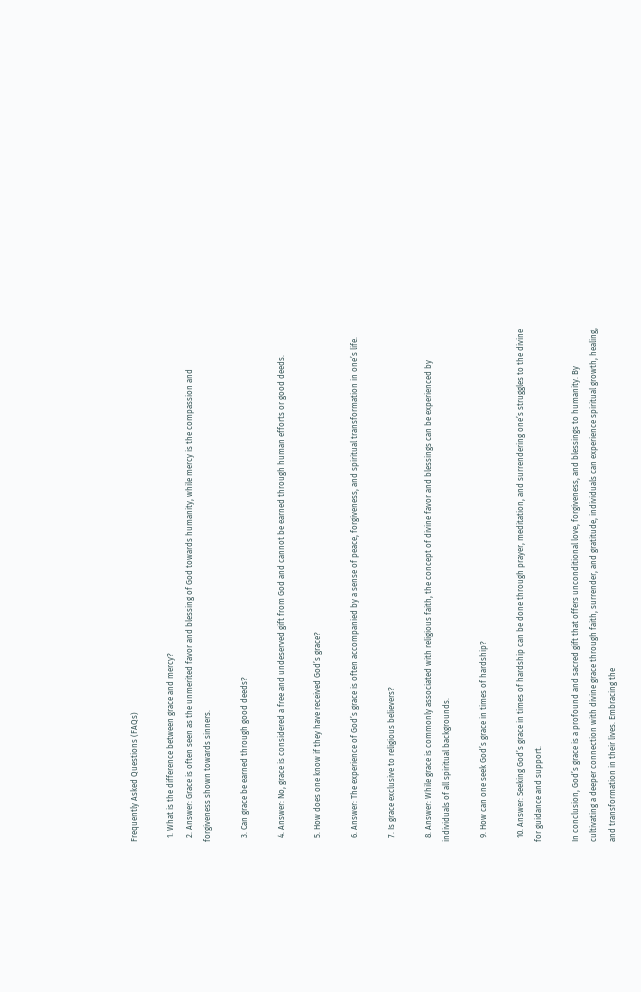Frequently Asked Questions (FAQs)

  1. What is the difference between grace and mercy?
  2. Answer: Grace is often seen as the unmerited favor and blessing of God towards humanity, while mercy is the compassion and forgiveness shown towards sinners.

  3. Can grace be earned through good deeds?

  4. Answer: No, grace is considered a free and undeserved gift from God and cannot be earned through human efforts or good deeds.

  5. How does one know if they have received God’s grace?

  6. Answer: The experience of God’s grace is often accompanied by a sense of peace, forgiveness, and spiritual transformation in one’s life.

  7. Is grace exclusive to religious believers?

  8. Answer: While grace is commonly associated with religious faith, the concept of divine favor and blessings can be experienced by individuals of all spiritual backgrounds.

  9. How can one seek God’s grace in times of hardship?

  10. Answer: Seeking God’s grace in times of hardship can be done through prayer, meditation, and surrendering one’s struggles to the divine for guidance and support.

In conclusion, God’s grace is a profound and sacred gift that offers unconditional love, forgiveness, and blessings to humanity. By cultivating a deeper connection with divine grace through faith, surrender, and gratitude, individuals can experience spiritual growth, healing, and transformation in their lives. Embracing the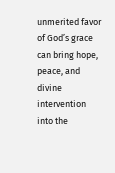unmerited favor of God’s grace can bring hope, peace, and divine intervention into the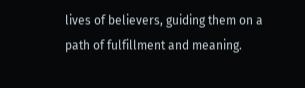lives of believers, guiding them on a path of fulfillment and meaning.